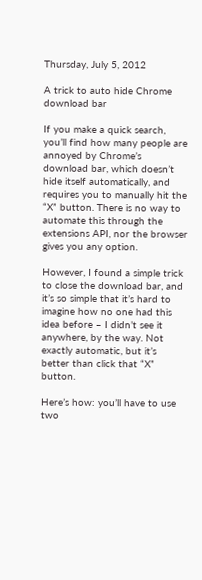Thursday, July 5, 2012

A trick to auto hide Chrome download bar

If you make a quick search, you’ll find how many people are annoyed by Chrome’s download bar, which doesn’t hide itself automatically, and requires you to manually hit the “X” button. There is no way to automate this through the extensions API, nor the browser gives you any option.

However, I found a simple trick to close the download bar, and it’s so simple that it’s hard to imagine how no one had this idea before – I didn’t see it anywhere, by the way. Not exactly automatic, but it’s better than click that “X” button.

Here’s how: you’ll have to use two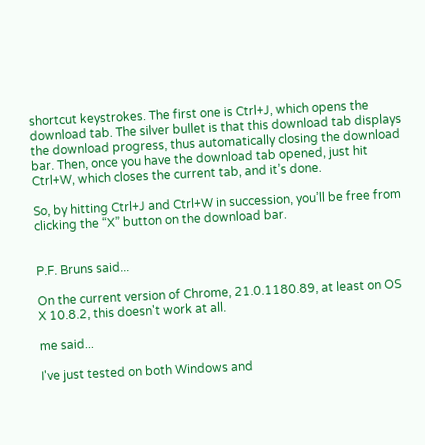shortcut keystrokes. The first one is Ctrl+J, which opens the download tab. The silver bullet is that this download tab displays the download progress, thus automatically closing the download bar. Then, once you have the download tab opened, just hit Ctrl+W, which closes the current tab, and it’s done.

So, by hitting Ctrl+J and Ctrl+W in succession, you’ll be free from clicking the “X” button on the download bar.


P.F. Bruns said...

On the current version of Chrome, 21.0.1180.89, at least on OS X 10.8.2, this doesn't work at all.

me said...

I've just tested on both Windows and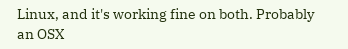Linux, and it's working fine on both. Probably an OSX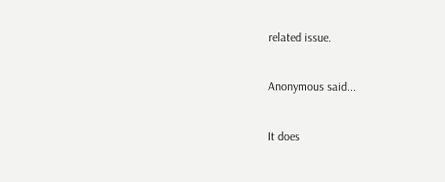related issue.

Anonymous said...

It does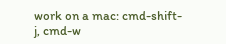work on a mac: cmd-shift-j, cmd-w